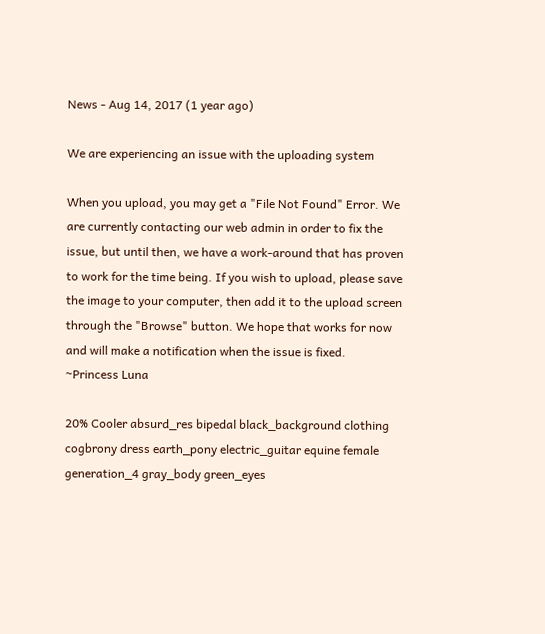News - Aug 14, 2017 (1 year ago)

We are experiencing an issue with the uploading system

When you upload, you may get a "File Not Found" Error. We are currently contacting our web admin in order to fix the issue, but until then, we have a work-around that has proven to work for the time being. If you wish to upload, please save the image to your computer, then add it to the upload screen through the "Browse" button. We hope that works for now and will make a notification when the issue is fixed.
~Princess Luna

20% Cooler absurd_res bipedal black_background clothing cogbrony dress earth_pony electric_guitar equine female generation_4 gray_body green_eyes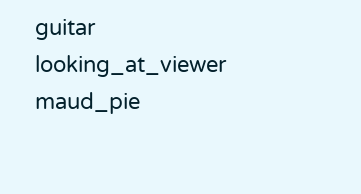guitar looking_at_viewer maud_pie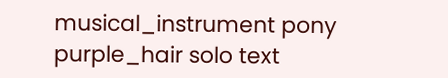musical_instrument pony purple_hair solo text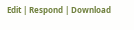Edit | Respond | Download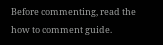Before commenting, read the how to comment guide.